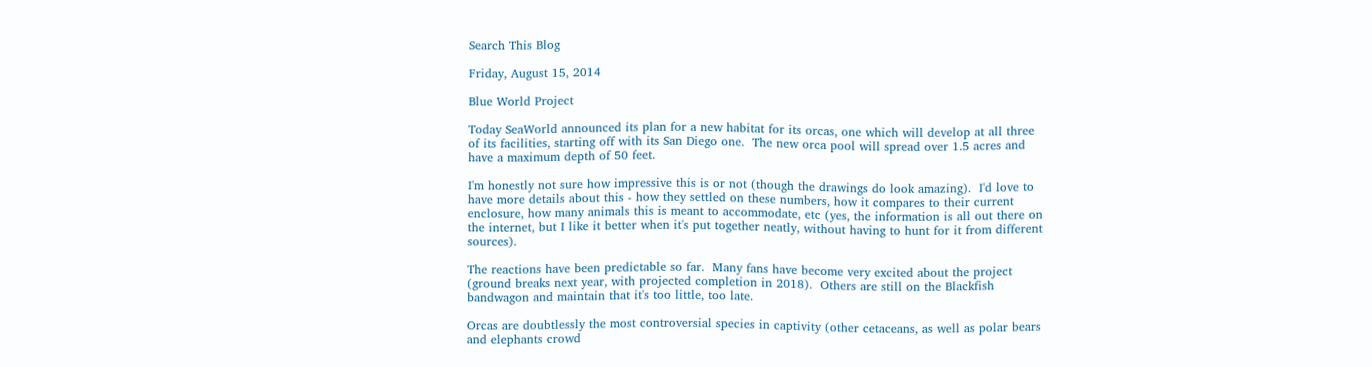Search This Blog

Friday, August 15, 2014

Blue World Project

Today SeaWorld announced its plan for a new habitat for its orcas, one which will develop at all three of its facilities, starting off with its San Diego one.  The new orca pool will spread over 1.5 acres and have a maximum depth of 50 feet.

I'm honestly not sure how impressive this is or not (though the drawings do look amazing).  I'd love to have more details about this - how they settled on these numbers, how it compares to their current enclosure, how many animals this is meant to accommodate, etc (yes, the information is all out there on the internet, but I like it better when it's put together neatly, without having to hunt for it from different sources).

The reactions have been predictable so far.  Many fans have become very excited about the project (ground breaks next year, with projected completion in 2018).  Others are still on the Blackfish bandwagon and maintain that it's too little, too late.

Orcas are doubtlessly the most controversial species in captivity (other cetaceans, as well as polar bears and elephants crowd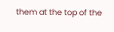them at the top of the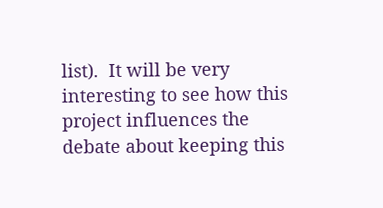list).  It will be very interesting to see how this project influences the debate about keeping this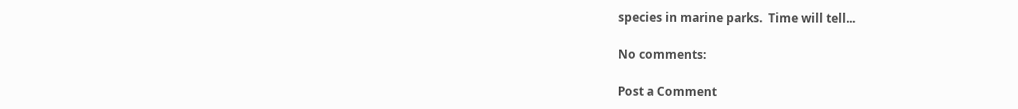species in marine parks.  Time will tell...

No comments:

Post a Comment